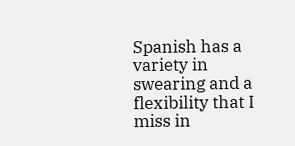Spanish has a variety in swearing and a flexibility that I miss in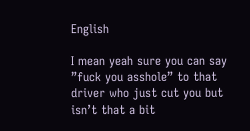English

I mean yeah sure you can say ”fuck you asshole” to that driver who just cut you but isn’t that a bit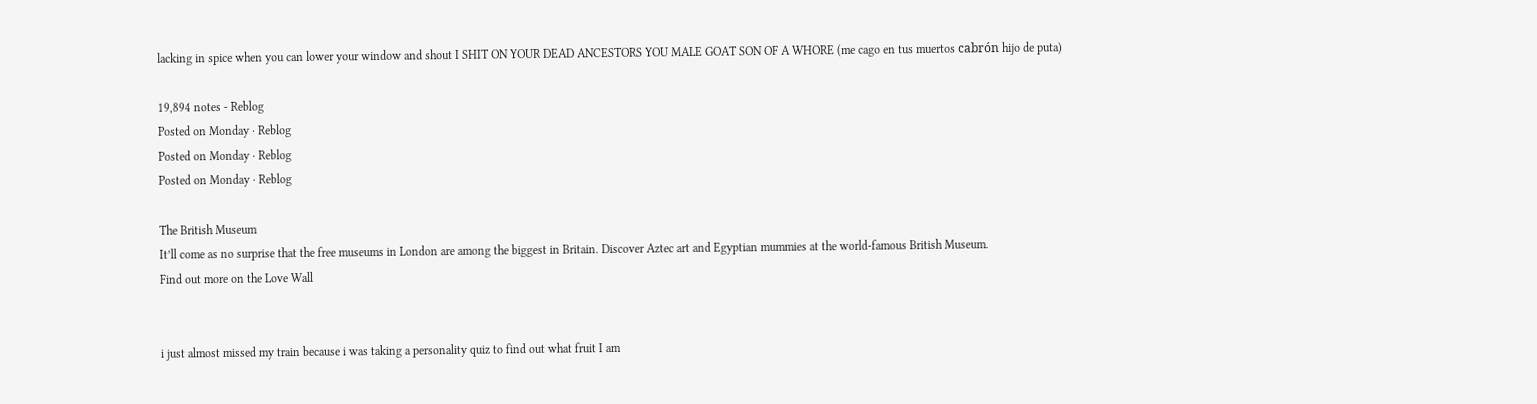lacking in spice when you can lower your window and shout I SHIT ON YOUR DEAD ANCESTORS YOU MALE GOAT SON OF A WHORE (me cago en tus muertos cabrón hijo de puta)

19,894 notes - Reblog
Posted on Monday · Reblog
Posted on Monday · Reblog
Posted on Monday · Reblog

The British Museum
It’ll come as no surprise that the free museums in London are among the biggest in Britain. Discover Aztec art and Egyptian mummies at the world-famous British Museum.
Find out more on the Love Wall


i just almost missed my train because i was taking a personality quiz to find out what fruit I am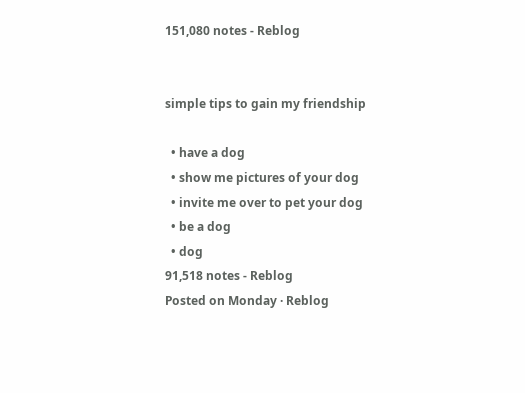151,080 notes - Reblog


simple tips to gain my friendship

  • have a dog
  • show me pictures of your dog
  • invite me over to pet your dog
  • be a dog
  • dog
91,518 notes - Reblog
Posted on Monday · Reblog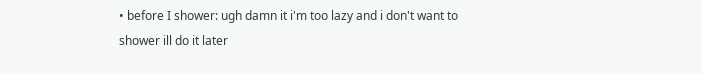• before I shower: ugh damn it i'm too lazy and i don't want to shower ill do it later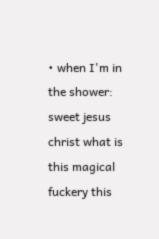• when I'm in the shower: sweet jesus christ what is this magical fuckery this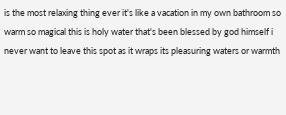is the most relaxing thing ever it's like a vacation in my own bathroom so warm so magical this is holy water that's been blessed by god himself i never want to leave this spot as it wraps its pleasuring waters or warmth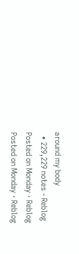around my body
  • 229,229 notes - Reblog
Posted on Monday · Reblog
Posted on Monday · Reblog